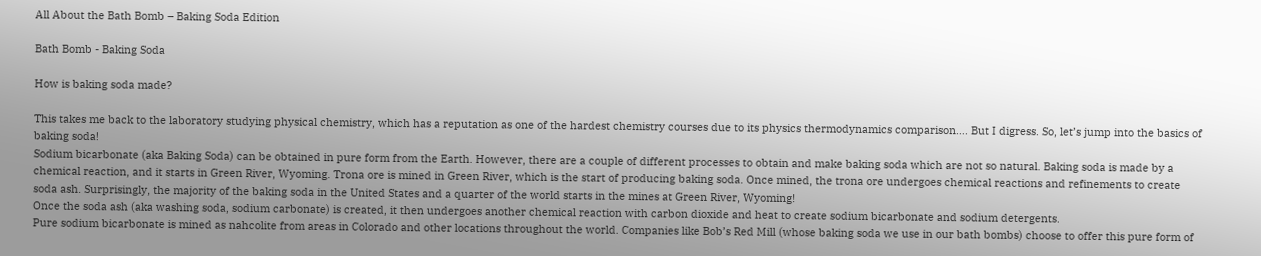All About the Bath Bomb – Baking Soda Edition

Bath Bomb - Baking Soda

How is baking soda made?

This takes me back to the laboratory studying physical chemistry, which has a reputation as one of the hardest chemistry courses due to its physics thermodynamics comparison…. But I digress. So, let’s jump into the basics of baking soda!
Sodium bicarbonate (aka Baking Soda) can be obtained in pure form from the Earth. However, there are a couple of different processes to obtain and make baking soda which are not so natural. Baking soda is made by a chemical reaction, and it starts in Green River, Wyoming. Trona ore is mined in Green River, which is the start of producing baking soda. Once mined, the trona ore undergoes chemical reactions and refinements to create soda ash. Surprisingly, the majority of the baking soda in the United States and a quarter of the world starts in the mines at Green River, Wyoming!
Once the soda ash (aka washing soda, sodium carbonate) is created, it then undergoes another chemical reaction with carbon dioxide and heat to create sodium bicarbonate and sodium detergents.
Pure sodium bicarbonate is mined as nahcolite from areas in Colorado and other locations throughout the world. Companies like Bob’s Red Mill (whose baking soda we use in our bath bombs) choose to offer this pure form of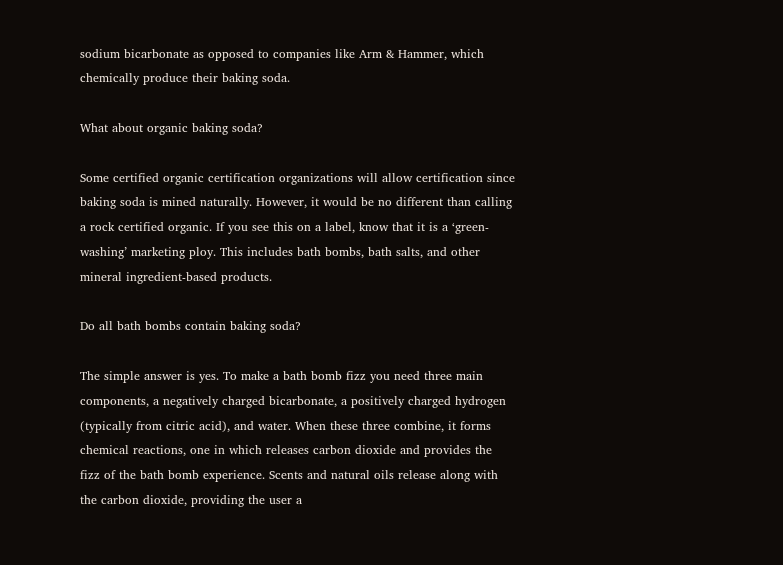sodium bicarbonate as opposed to companies like Arm & Hammer, which chemically produce their baking soda.

What about organic baking soda?

Some certified organic certification organizations will allow certification since baking soda is mined naturally. However, it would be no different than calling a rock certified organic. If you see this on a label, know that it is a ‘green-washing’ marketing ploy. This includes bath bombs, bath salts, and other mineral ingredient-based products.

Do all bath bombs contain baking soda?

The simple answer is yes. To make a bath bomb fizz you need three main components, a negatively charged bicarbonate, a positively charged hydrogen (typically from citric acid), and water. When these three combine, it forms chemical reactions, one in which releases carbon dioxide and provides the fizz of the bath bomb experience. Scents and natural oils release along with the carbon dioxide, providing the user a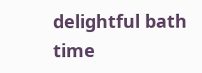delightful bath time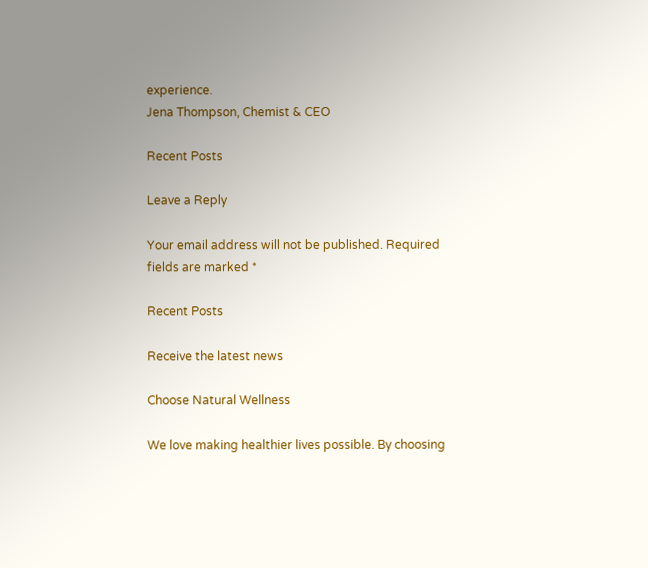experience.
Jena Thompson, Chemist & CEO

Recent Posts

Leave a Reply

Your email address will not be published. Required fields are marked *

Recent Posts

Receive the latest news

Choose Natural Wellness

We love making healthier lives possible. By choosing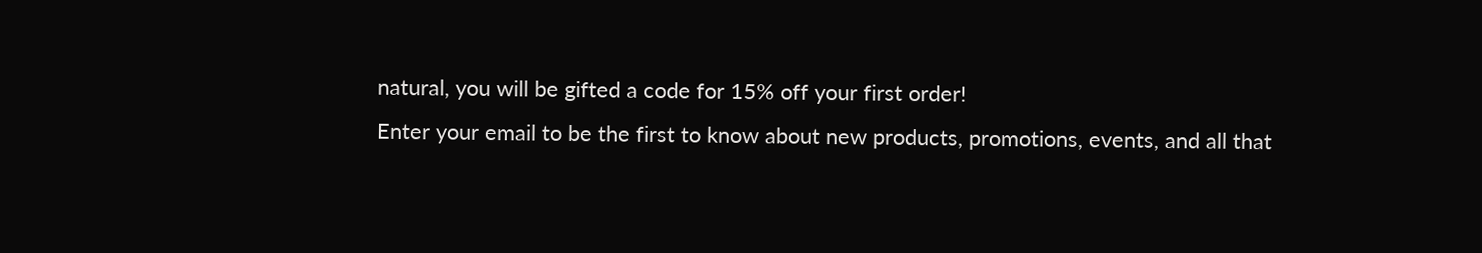natural, you will be gifted a code for 15% off your first order!
Enter your email to be the first to know about new products, promotions, events, and all that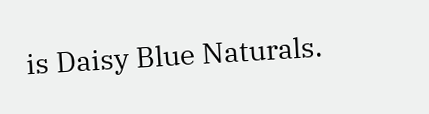is Daisy Blue Naturals.